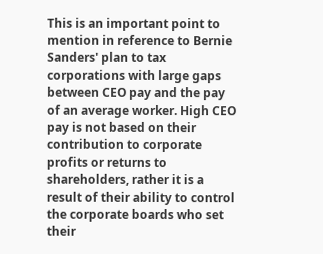This is an important point to mention in reference to Bernie Sanders' plan to tax corporations with large gaps between CEO pay and the pay of an average worker. High CEO pay is not based on their contribution to corporate profits or returns to shareholders, rather it is a result of their ability to control the corporate boards who set their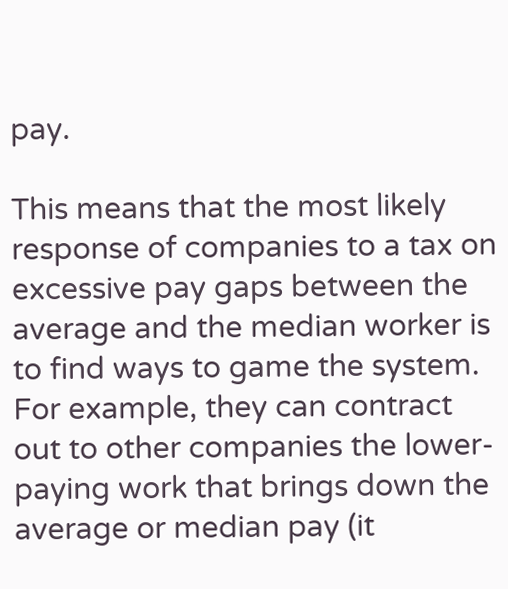pay.

This means that the most likely response of companies to a tax on excessive pay gaps between the average and the median worker is to find ways to game the system. For example, they can contract out to other companies the lower-paying work that brings down the average or median pay (it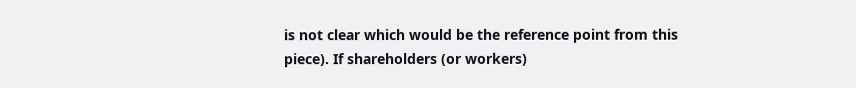is not clear which would be the reference point from this piece). If shareholders (or workers)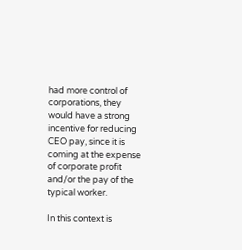had more control of corporations, they would have a strong incentive for reducing CEO pay, since it is coming at the expense of corporate profit and/or the pay of the typical worker.

In this context is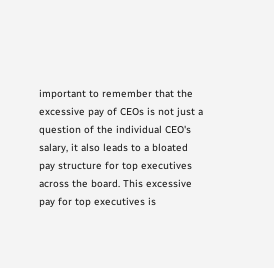important to remember that the excessive pay of CEOs is not just a question of the individual CEO's salary, it also leads to a bloated pay structure for top executives across the board. This excessive pay for top executives is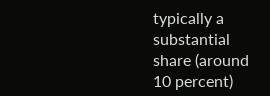typically a substantial share (around 10 percent)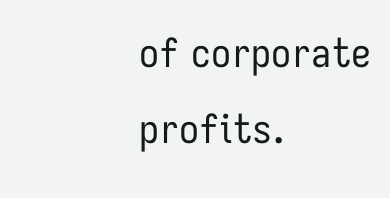of corporate profits.